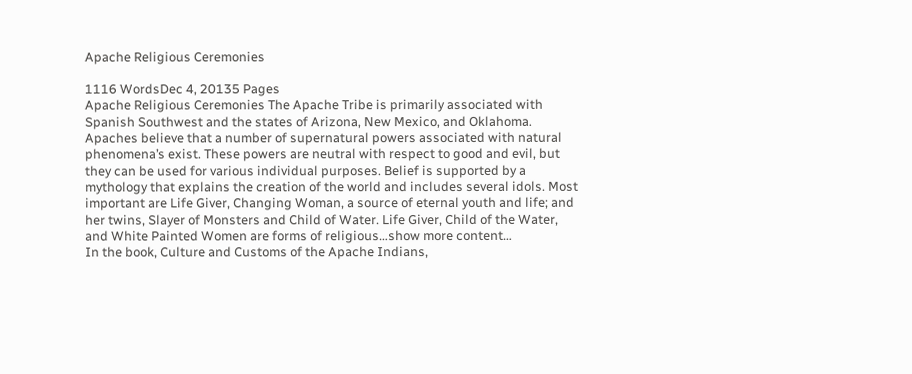Apache Religious Ceremonies

1116 WordsDec 4, 20135 Pages
Apache Religious Ceremonies The Apache Tribe is primarily associated with Spanish Southwest and the states of Arizona, New Mexico, and Oklahoma. Apaches believe that a number of supernatural powers associated with natural phenomena’s exist. These powers are neutral with respect to good and evil, but they can be used for various individual purposes. Belief is supported by a mythology that explains the creation of the world and includes several idols. Most important are Life Giver, Changing Woman, a source of eternal youth and life; and her twins, Slayer of Monsters and Child of Water. Life Giver, Child of the Water, and White Painted Women are forms of religious…show more content…
In the book, Culture and Customs of the Apache Indians,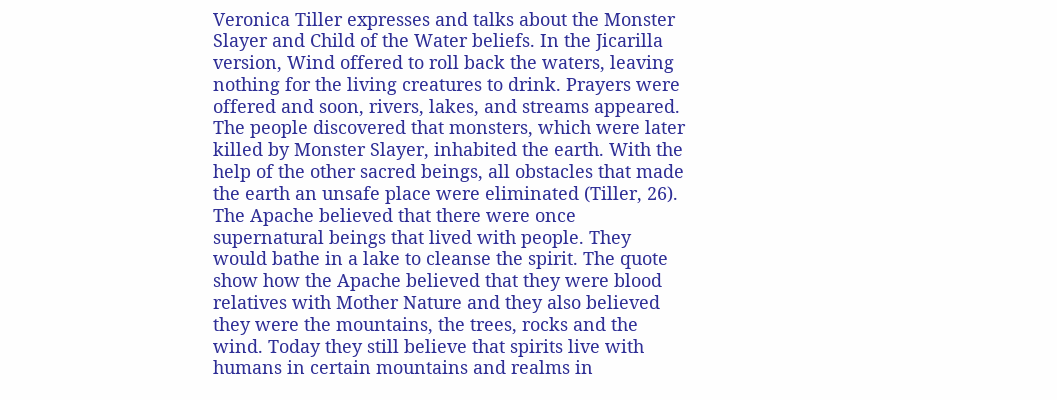Veronica Tiller expresses and talks about the Monster Slayer and Child of the Water beliefs. In the Jicarilla version, Wind offered to roll back the waters, leaving nothing for the living creatures to drink. Prayers were offered and soon, rivers, lakes, and streams appeared. The people discovered that monsters, which were later killed by Monster Slayer, inhabited the earth. With the help of the other sacred beings, all obstacles that made the earth an unsafe place were eliminated (Tiller, 26). The Apache believed that there were once supernatural beings that lived with people. They would bathe in a lake to cleanse the spirit. The quote show how the Apache believed that they were blood relatives with Mother Nature and they also believed they were the mountains, the trees, rocks and the wind. Today they still believe that spirits live with humans in certain mountains and realms in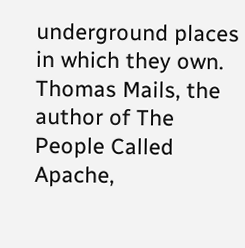underground places in which they own. Thomas Mails, the author of The People Called Apache,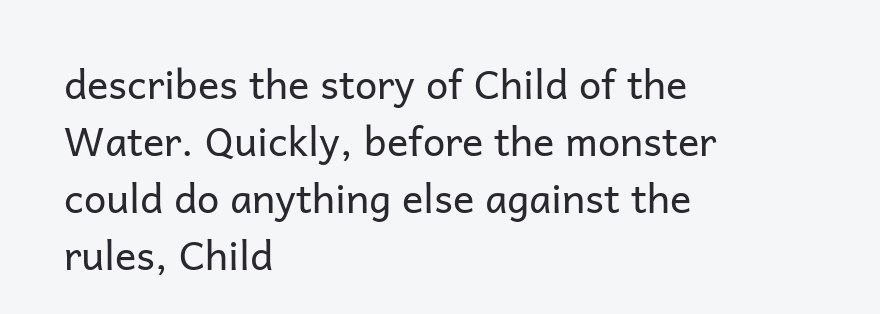describes the story of Child of the Water. Quickly, before the monster could do anything else against the rules, Child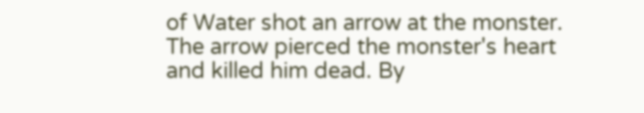of Water shot an arrow at the monster. The arrow pierced the monster's heart and killed him dead. By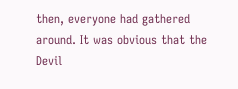then, everyone had gathered around. It was obvious that the Devil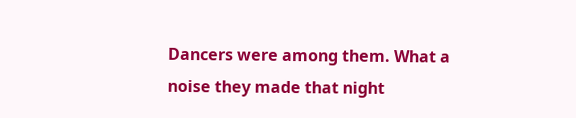Dancers were among them. What a noise they made that night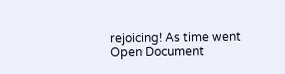rejoicing! As time went
Open Document